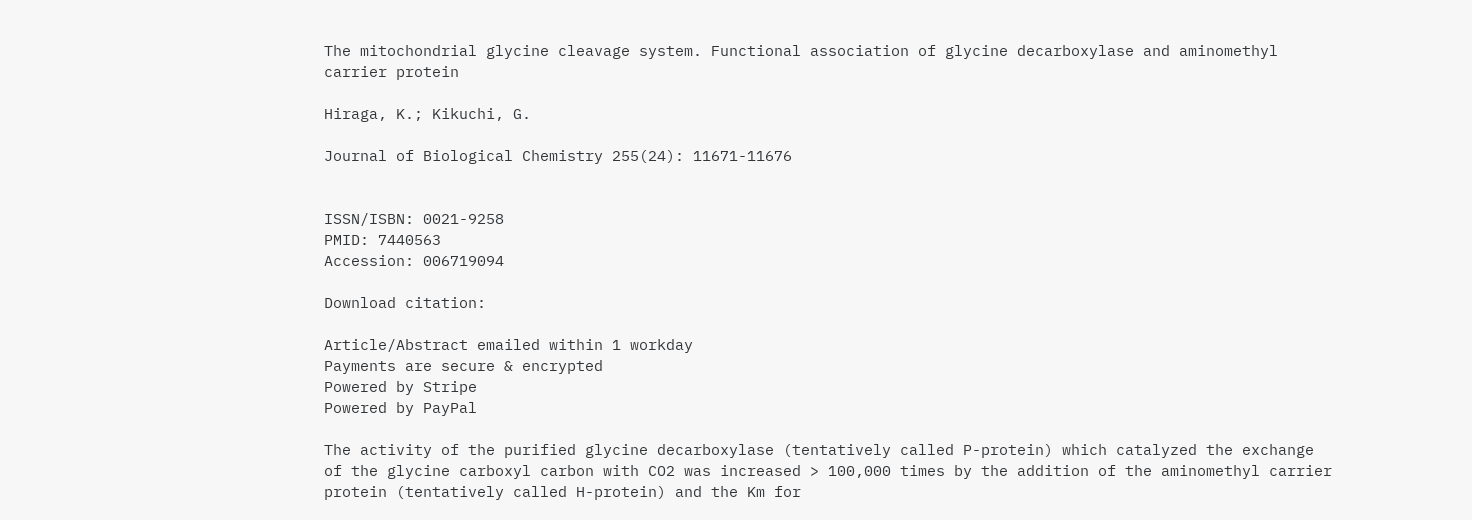The mitochondrial glycine cleavage system. Functional association of glycine decarboxylase and aminomethyl carrier protein

Hiraga, K.; Kikuchi, G.

Journal of Biological Chemistry 255(24): 11671-11676


ISSN/ISBN: 0021-9258
PMID: 7440563
Accession: 006719094

Download citation:

Article/Abstract emailed within 1 workday
Payments are secure & encrypted
Powered by Stripe
Powered by PayPal

The activity of the purified glycine decarboxylase (tentatively called P-protein) which catalyzed the exchange of the glycine carboxyl carbon with CO2 was increased > 100,000 times by the addition of the aminomethyl carrier protein (tentatively called H-protein) and the Km for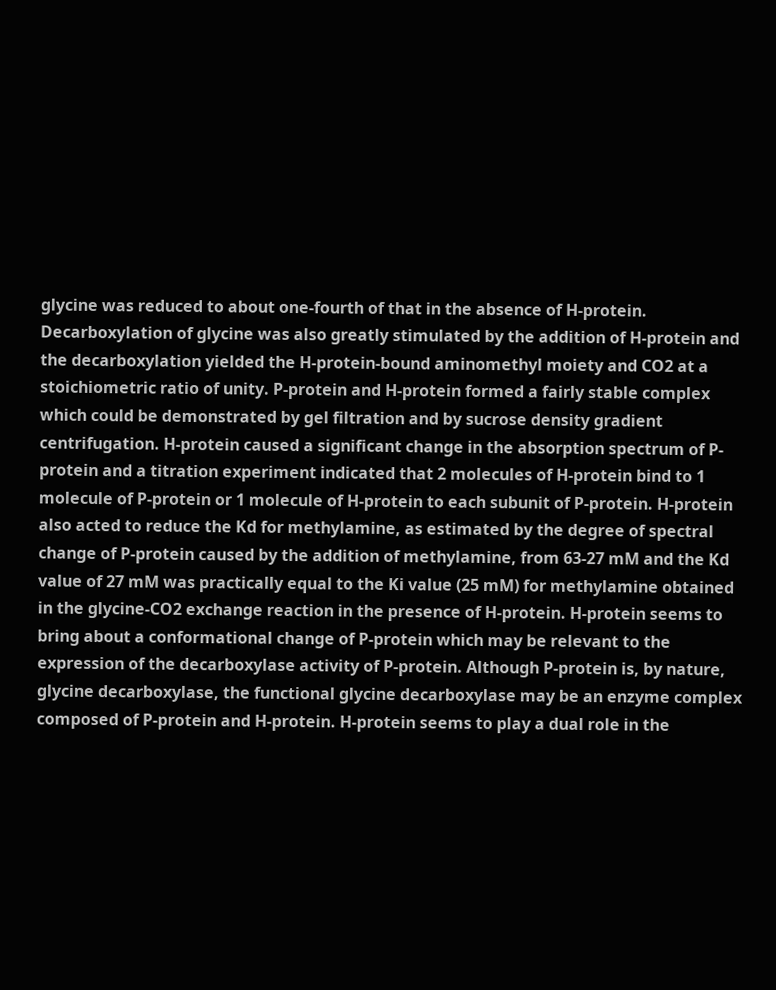glycine was reduced to about one-fourth of that in the absence of H-protein. Decarboxylation of glycine was also greatly stimulated by the addition of H-protein and the decarboxylation yielded the H-protein-bound aminomethyl moiety and CO2 at a stoichiometric ratio of unity. P-protein and H-protein formed a fairly stable complex which could be demonstrated by gel filtration and by sucrose density gradient centrifugation. H-protein caused a significant change in the absorption spectrum of P-protein and a titration experiment indicated that 2 molecules of H-protein bind to 1 molecule of P-protein or 1 molecule of H-protein to each subunit of P-protein. H-protein also acted to reduce the Kd for methylamine, as estimated by the degree of spectral change of P-protein caused by the addition of methylamine, from 63-27 mM and the Kd value of 27 mM was practically equal to the Ki value (25 mM) for methylamine obtained in the glycine-CO2 exchange reaction in the presence of H-protein. H-protein seems to bring about a conformational change of P-protein which may be relevant to the expression of the decarboxylase activity of P-protein. Although P-protein is, by nature, glycine decarboxylase, the functional glycine decarboxylase may be an enzyme complex composed of P-protein and H-protein. H-protein seems to play a dual role in the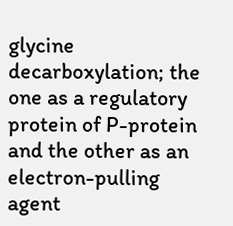glycine decarboxylation; the one as a regulatory protein of P-protein and the other as an electron-pulling agent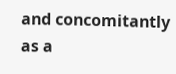and concomitantly as a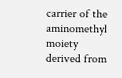carrier of the aminomethyl moiety derived from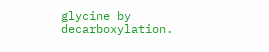glycine by decarboxylation.